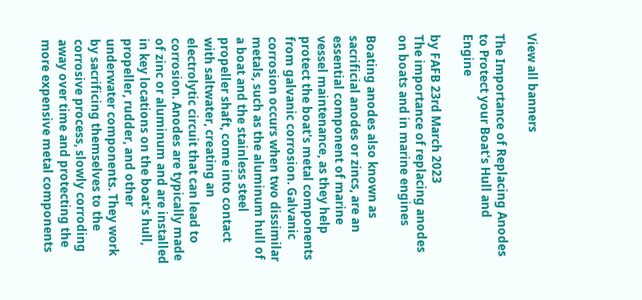View all banners

The Importance of Replacing Anodes to Protect your Boat's Hull and Engine

by FAFB 23rd March 2023
The importance of replacing anodes on boats and in marine engines

Boating anodes also known as sacrificial anodes or zincs, are an essential component of marine vessel maintenance, as they help protect the boat's metal components from galvanic corrosion. Galvanic corrosion occurs when two dissimilar metals, such as the aluminum hull of a boat and the stainless steel propeller shaft, come into contact with saltwater, creating an electrolytic circuit that can lead to corrosion. Anodes are typically made of zinc or aluminum and are installed in key locations on the boat's hull, propeller, rudder, and other underwater components. They work by sacrificing themselves to the corrosive process, slowly corroding away over time and protecting the more expensive metal components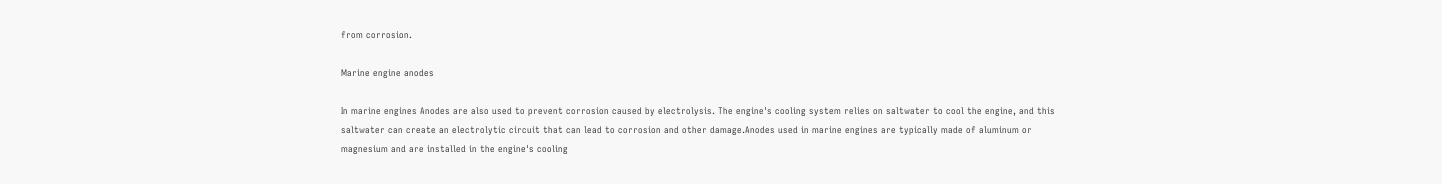from corrosion.

Marine engine anodes

In marine engines Anodes are also used to prevent corrosion caused by electrolysis. The engine's cooling system relies on saltwater to cool the engine, and this saltwater can create an electrolytic circuit that can lead to corrosion and other damage.Anodes used in marine engines are typically made of aluminum or magnesium and are installed in the engine's cooling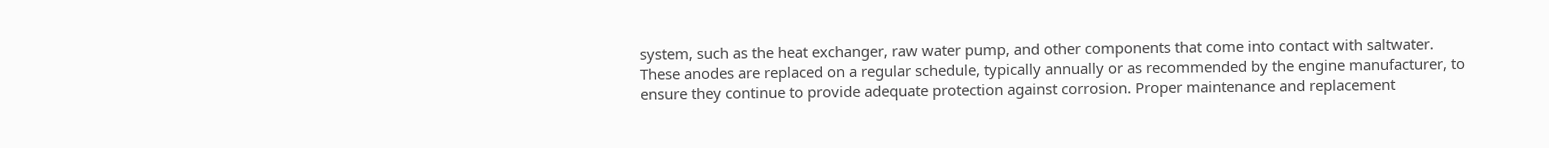system, such as the heat exchanger, raw water pump, and other components that come into contact with saltwater. These anodes are replaced on a regular schedule, typically annually or as recommended by the engine manufacturer, to ensure they continue to provide adequate protection against corrosion. Proper maintenance and replacement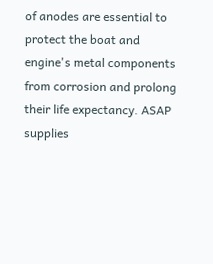of anodes are essential to protect the boat and engine's metal components from corrosion and prolong their life expectancy. ASAP supplies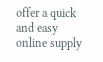offer a quick and easy online supply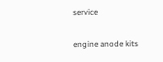service

engine anode kits